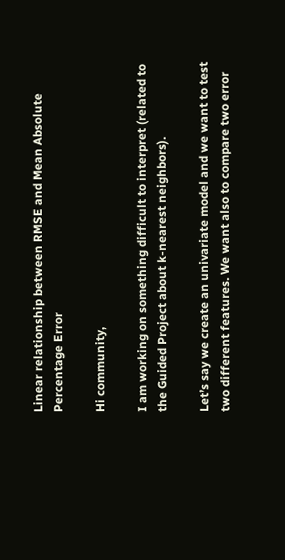Linear relationship between RMSE and Mean Absolute Percentage Error

Hi community,

I am working on something difficult to interpret (related to the Guided Project about k-nearest neighbors).

Let’s say we create an univariate model and we want to test two different features. We want also to compare two error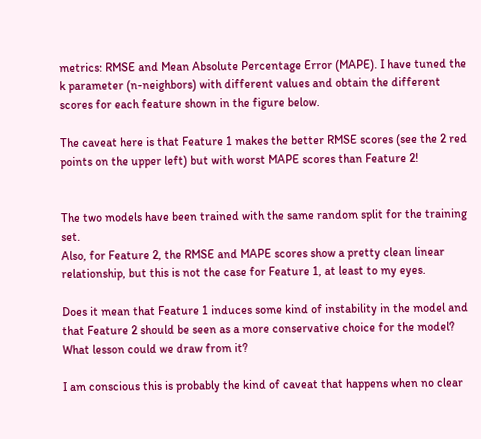metrics: RMSE and Mean Absolute Percentage Error (MAPE). I have tuned the k parameter (n-neighbors) with different values and obtain the different scores for each feature shown in the figure below.

The caveat here is that Feature 1 makes the better RMSE scores (see the 2 red points on the upper left) but with worst MAPE scores than Feature 2!


The two models have been trained with the same random split for the training set.
Also, for Feature 2, the RMSE and MAPE scores show a pretty clean linear relationship, but this is not the case for Feature 1, at least to my eyes.

Does it mean that Feature 1 induces some kind of instability in the model and that Feature 2 should be seen as a more conservative choice for the model? What lesson could we draw from it?

I am conscious this is probably the kind of caveat that happens when no clear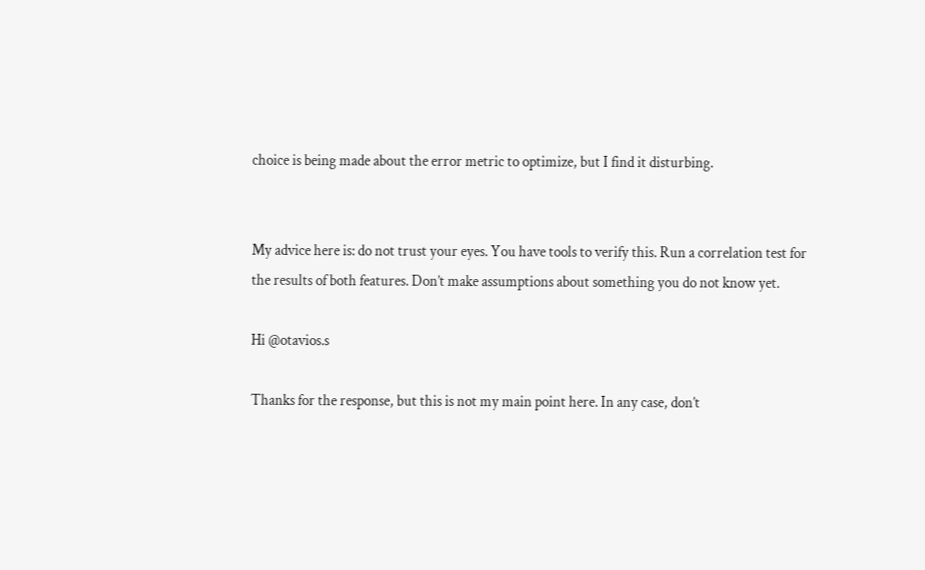choice is being made about the error metric to optimize, but I find it disturbing.


My advice here is: do not trust your eyes. You have tools to verify this. Run a correlation test for the results of both features. Don’t make assumptions about something you do not know yet.

Hi @otavios.s

Thanks for the response, but this is not my main point here. In any case, don’t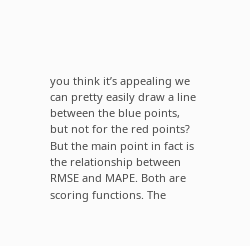you think it’s appealing we can pretty easily draw a line between the blue points, but not for the red points?
But the main point in fact is the relationship between RMSE and MAPE. Both are scoring functions. The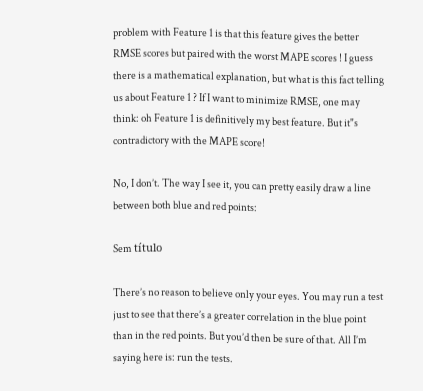problem with Feature 1 is that this feature gives the better RMSE scores but paired with the worst MAPE scores ! I guess there is a mathematical explanation, but what is this fact telling us about Feature 1 ? If I want to minimize RMSE, one may think: oh Feature 1 is definitively my best feature. But it"s contradictory with the MAPE score!

No, I don’t. The way I see it, you can pretty easily draw a line between both blue and red points:

Sem título

There’s no reason to believe only your eyes. You may run a test just to see that there’s a greater correlation in the blue point than in the red points. But you’d then be sure of that. All I’m saying here is: run the tests.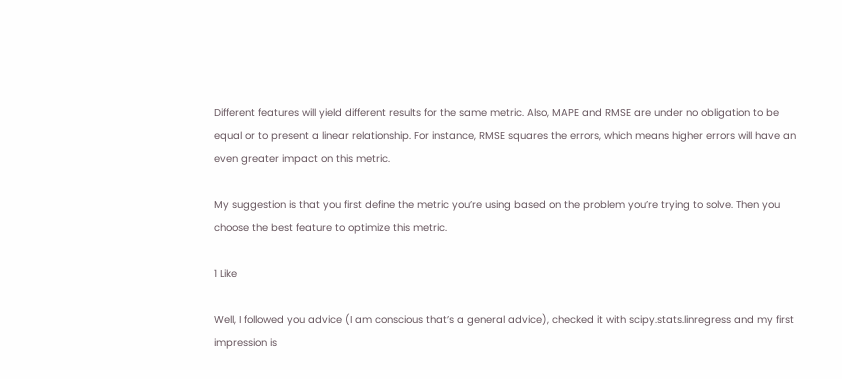Different features will yield different results for the same metric. Also, MAPE and RMSE are under no obligation to be equal or to present a linear relationship. For instance, RMSE squares the errors, which means higher errors will have an even greater impact on this metric.

My suggestion is that you first define the metric you’re using based on the problem you’re trying to solve. Then you choose the best feature to optimize this metric.

1 Like

Well, I followed you advice (I am conscious that’s a general advice), checked it with scipy.stats.linregress and my first impression is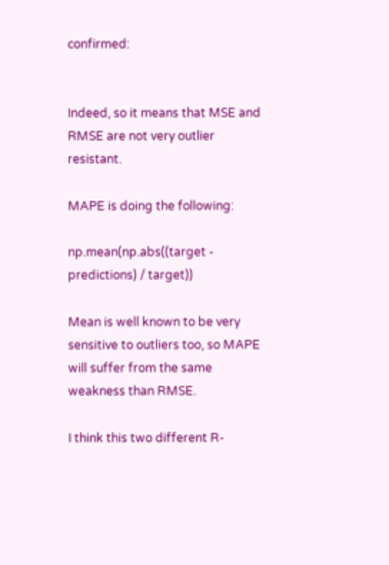confirmed:


Indeed, so it means that MSE and RMSE are not very outlier resistant.

MAPE is doing the following:

np.mean(np.abs((target - predictions) / target))

Mean is well known to be very sensitive to outliers too, so MAPE will suffer from the same weakness than RMSE.

I think this two different R-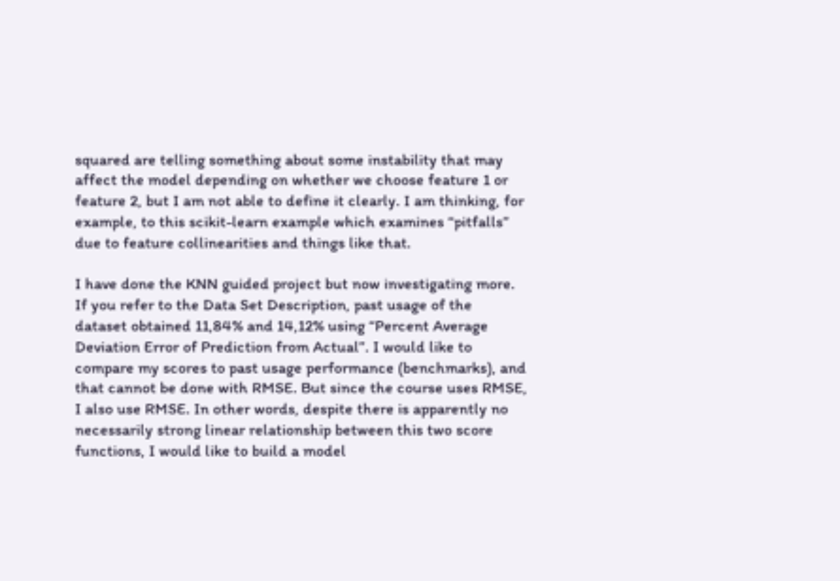squared are telling something about some instability that may affect the model depending on whether we choose feature 1 or feature 2, but I am not able to define it clearly. I am thinking, for example, to this scikit-learn example which examines “pitfalls” due to feature collinearities and things like that.

I have done the KNN guided project but now investigating more. If you refer to the Data Set Description, past usage of the dataset obtained 11,84% and 14,12% using “Percent Average Deviation Error of Prediction from Actual”. I would like to compare my scores to past usage performance (benchmarks), and that cannot be done with RMSE. But since the course uses RMSE, I also use RMSE. In other words, despite there is apparently no necessarily strong linear relationship between this two score functions, I would like to build a model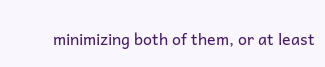minimizing both of them, or at least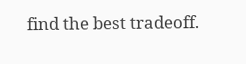find the best tradeoff.